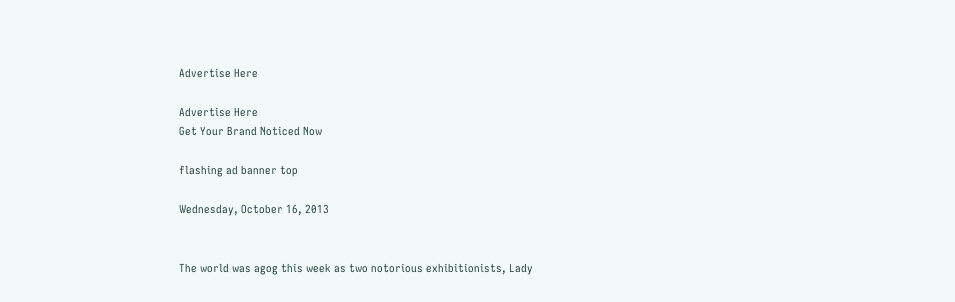Advertise Here

Advertise Here
Get Your Brand Noticed Now

flashing ad banner top

Wednesday, October 16, 2013


The world was agog this week as two notorious exhibitionists, Lady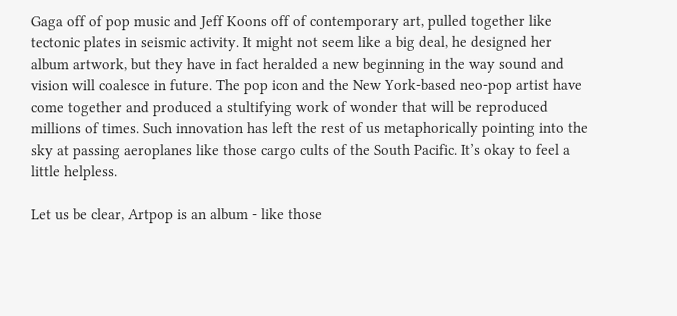Gaga off of pop music and Jeff Koons off of contemporary art, pulled together like tectonic plates in seismic activity. It might not seem like a big deal, he designed her album artwork, but they have in fact heralded a new beginning in the way sound and vision will coalesce in future. The pop icon and the New York-based neo-pop artist have come together and produced a stultifying work of wonder that will be reproduced millions of times. Such innovation has left the rest of us metaphorically pointing into the sky at passing aeroplanes like those cargo cults of the South Pacific. It’s okay to feel a little helpless.

Let us be clear, Artpop is an album - like those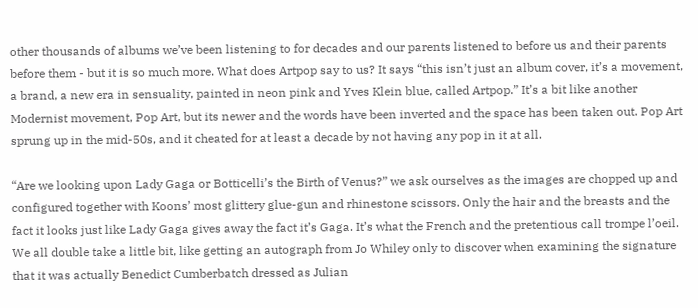other thousands of albums we’ve been listening to for decades and our parents listened to before us and their parents before them - but it is so much more. What does Artpop say to us? It says “this isn’t just an album cover, it’s a movement, a brand, a new era in sensuality, painted in neon pink and Yves Klein blue, called Artpop.” It’s a bit like another Modernist movement, Pop Art, but its newer and the words have been inverted and the space has been taken out. Pop Art sprung up in the mid-50s, and it cheated for at least a decade by not having any pop in it at all.

“Are we looking upon Lady Gaga or Botticelli’s the Birth of Venus?” we ask ourselves as the images are chopped up and configured together with Koons’ most glittery glue-gun and rhinestone scissors. Only the hair and the breasts and the fact it looks just like Lady Gaga gives away the fact it’s Gaga. It’s what the French and the pretentious call trompe l’oeil. We all double take a little bit, like getting an autograph from Jo Whiley only to discover when examining the signature that it was actually Benedict Cumberbatch dressed as Julian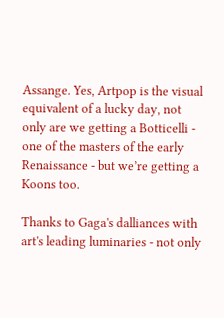Assange. Yes, Artpop is the visual equivalent of a lucky day, not only are we getting a Botticelli - one of the masters of the early Renaissance - but we’re getting a Koons too.

Thanks to Gaga's dalliances with art's leading luminaries - not only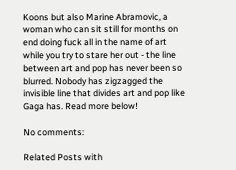Koons but also Marine Abramovic, a woman who can sit still for months on end doing fuck all in the name of art while you try to stare her out - the line between art and pop has never been so blurred. Nobody has zigzagged the invisible line that divides art and pop like Gaga has. Read more below!

No comments:

Related Posts with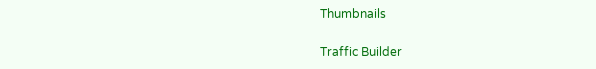Thumbnails

Traffic Builder